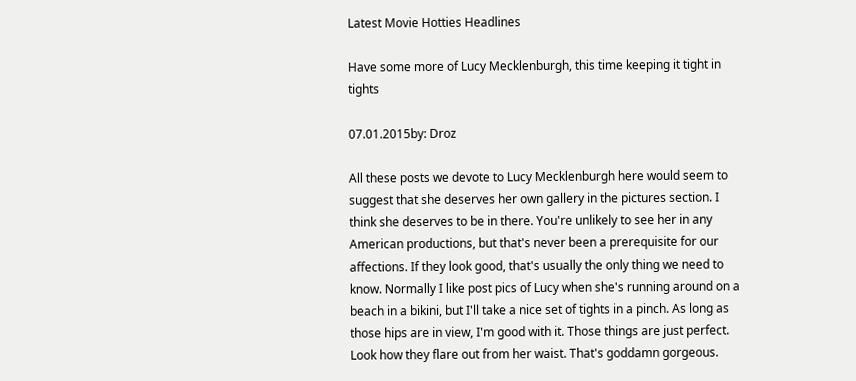Latest Movie Hotties Headlines

Have some more of Lucy Mecklenburgh, this time keeping it tight in tights

07.01.2015by: Droz

All these posts we devote to Lucy Mecklenburgh here would seem to suggest that she deserves her own gallery in the pictures section. I think she deserves to be in there. You're unlikely to see her in any American productions, but that's never been a prerequisite for our affections. If they look good, that's usually the only thing we need to know. Normally I like post pics of Lucy when she's running around on a beach in a bikini, but I'll take a nice set of tights in a pinch. As long as those hips are in view, I'm good with it. Those things are just perfect. Look how they flare out from her waist. That's goddamn gorgeous.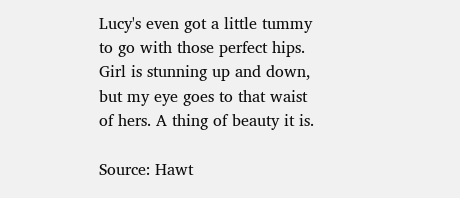Lucy's even got a little tummy to go with those perfect hips. Girl is stunning up and down, but my eye goes to that waist of hers. A thing of beauty it is.

Source: Hawt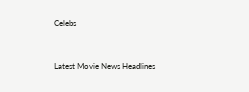Celebs


Latest Movie News Headlines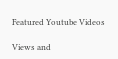Featured Youtube Videos

Views and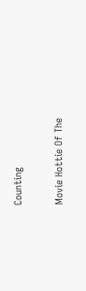Counting

Movie Hottie Of The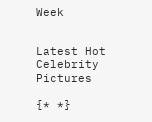Week


Latest Hot Celebrity Pictures

{* *}